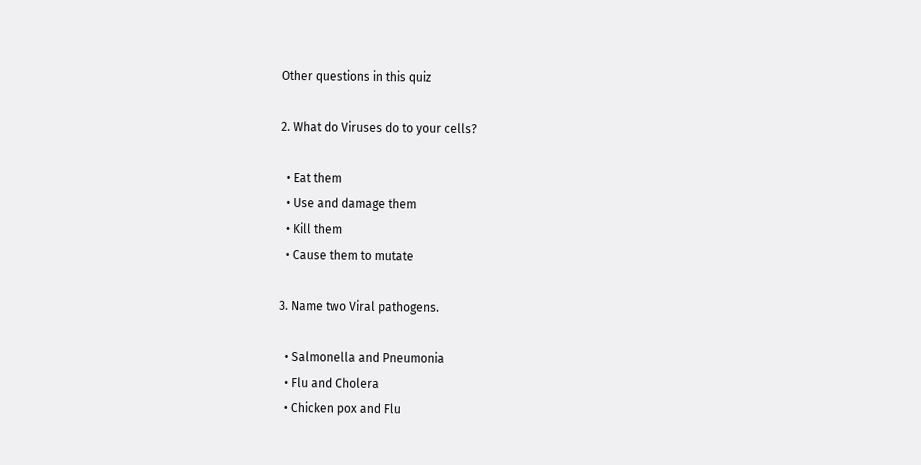Other questions in this quiz

2. What do Viruses do to your cells?

  • Eat them
  • Use and damage them
  • Kill them
  • Cause them to mutate

3. Name two Viral pathogens.

  • Salmonella and Pneumonia
  • Flu and Cholera
  • Chicken pox and Flu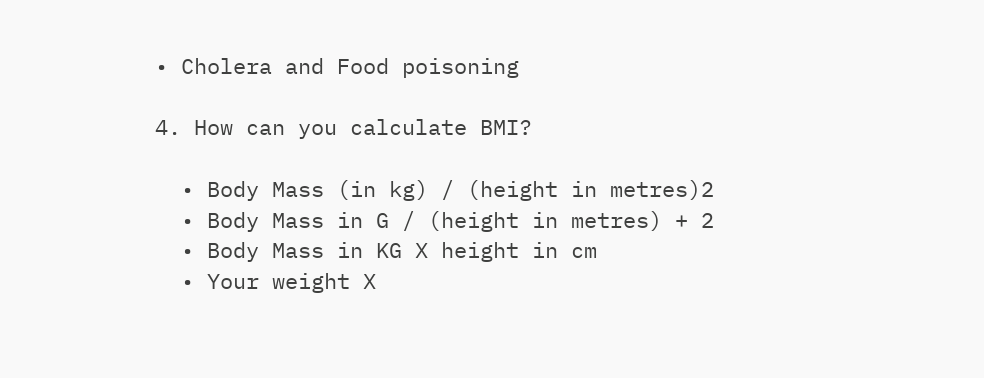• Cholera and Food poisoning

4. How can you calculate BMI?

  • Body Mass (in kg) / (height in metres)2
  • Body Mass in G / (height in metres) + 2
  • Body Mass in KG X height in cm
  • Your weight X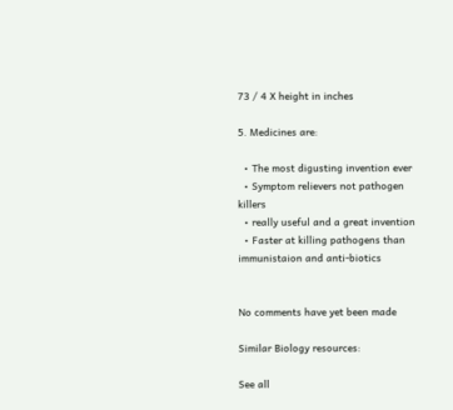73 / 4 X height in inches

5. Medicines are:

  • The most digusting invention ever
  • Symptom relievers not pathogen killers
  • really useful and a great invention
  • Faster at killing pathogens than immunistaion and anti-biotics


No comments have yet been made

Similar Biology resources:

See all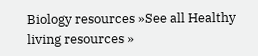Biology resources »See all Healthy living resources »